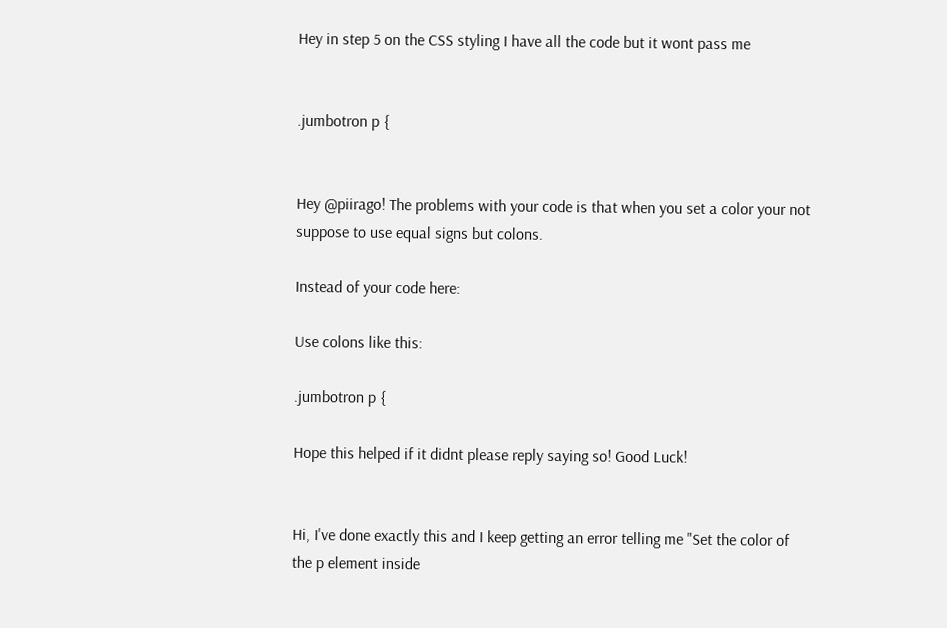Hey in step 5 on the CSS styling I have all the code but it wont pass me


.jumbotron p {


Hey @piirago! The problems with your code is that when you set a color your not suppose to use equal signs but colons.

Instead of your code here:

Use colons like this:

.jumbotron p {

Hope this helped if it didnt please reply saying so! Good Luck!


Hi, I've done exactly this and I keep getting an error telling me "Set the color of the p element inside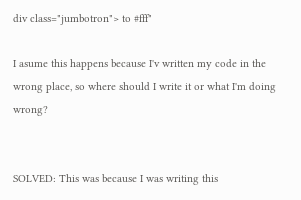div class="jumbotron"> to #fff"

I asume this happens because I'v written my code in the wrong place, so where should I write it or what I'm doing wrong?


SOLVED: This was because I was writing this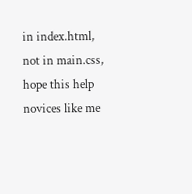in index.html, not in main.css, hope this help novices like me